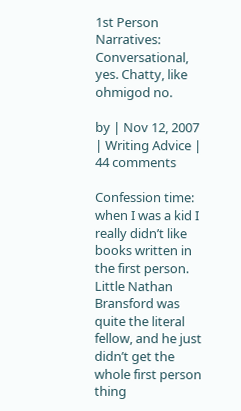1st Person Narratives: Conversational, yes. Chatty, like ohmigod no.

by | Nov 12, 2007 | Writing Advice | 44 comments

Confession time: when I was a kid I really didn’t like books written in the first person. Little Nathan Bransford was quite the literal fellow, and he just didn’t get the whole first person thing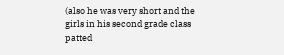(also he was very short and the girls in his second grade class patted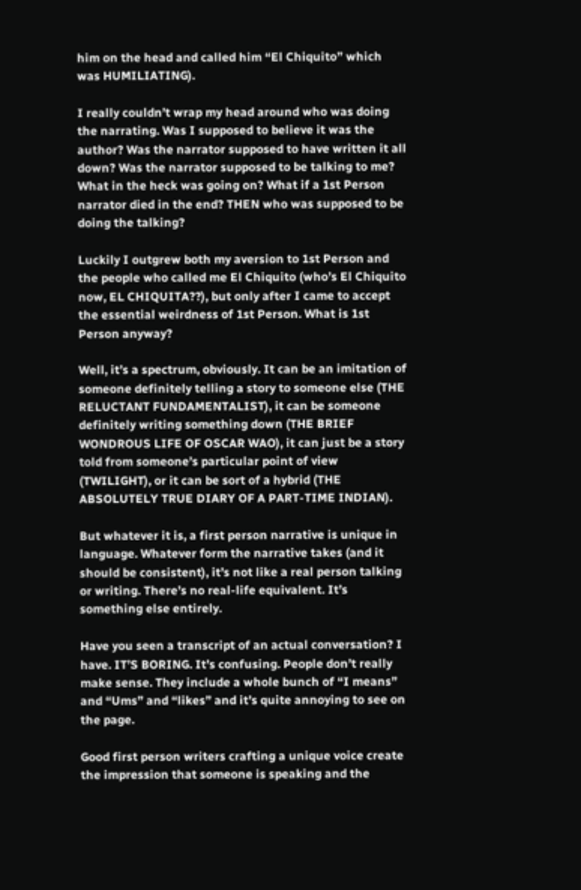him on the head and called him “El Chiquito” which was HUMILIATING).

I really couldn’t wrap my head around who was doing the narrating. Was I supposed to believe it was the author? Was the narrator supposed to have written it all down? Was the narrator supposed to be talking to me? What in the heck was going on? What if a 1st Person narrator died in the end? THEN who was supposed to be doing the talking?

Luckily I outgrew both my aversion to 1st Person and the people who called me El Chiquito (who’s El Chiquito now, EL CHIQUITA??), but only after I came to accept the essential weirdness of 1st Person. What is 1st Person anyway?

Well, it’s a spectrum, obviously. It can be an imitation of someone definitely telling a story to someone else (THE RELUCTANT FUNDAMENTALIST), it can be someone definitely writing something down (THE BRIEF WONDROUS LIFE OF OSCAR WAO), it can just be a story told from someone’s particular point of view (TWILIGHT), or it can be sort of a hybrid (THE ABSOLUTELY TRUE DIARY OF A PART-TIME INDIAN).

But whatever it is, a first person narrative is unique in language. Whatever form the narrative takes (and it should be consistent), it’s not like a real person talking or writing. There’s no real-life equivalent. It’s something else entirely.

Have you seen a transcript of an actual conversation? I have. IT’S BORING. It’s confusing. People don’t really make sense. They include a whole bunch of “I means” and “Ums” and “likes” and it’s quite annoying to see on the page.

Good first person writers crafting a unique voice create the impression that someone is speaking and the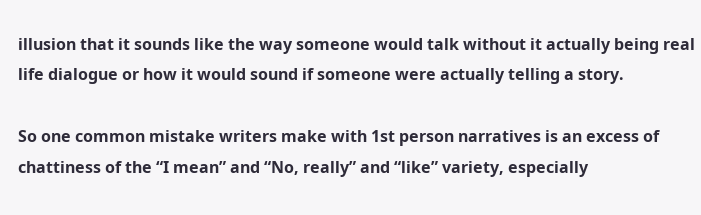illusion that it sounds like the way someone would talk without it actually being real life dialogue or how it would sound if someone were actually telling a story.

So one common mistake writers make with 1st person narratives is an excess of chattiness of the “I mean” and “No, really” and “like” variety, especially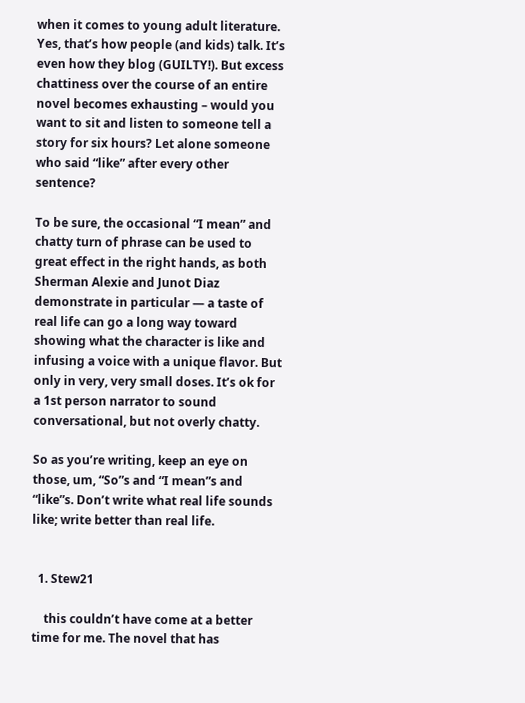when it comes to young adult literature. Yes, that’s how people (and kids) talk. It’s even how they blog (GUILTY!). But excess chattiness over the course of an entire novel becomes exhausting – would you want to sit and listen to someone tell a story for six hours? Let alone someone who said “like” after every other sentence?

To be sure, the occasional “I mean” and chatty turn of phrase can be used to great effect in the right hands, as both Sherman Alexie and Junot Diaz demonstrate in particular — a taste of real life can go a long way toward showing what the character is like and infusing a voice with a unique flavor. But only in very, very small doses. It’s ok for a 1st person narrator to sound conversational, but not overly chatty.

So as you’re writing, keep an eye on those, um, “So”s and “I mean”s and “like”s. Don’t write what real life sounds like; write better than real life.


  1. Stew21

    this couldn’t have come at a better time for me. The novel that has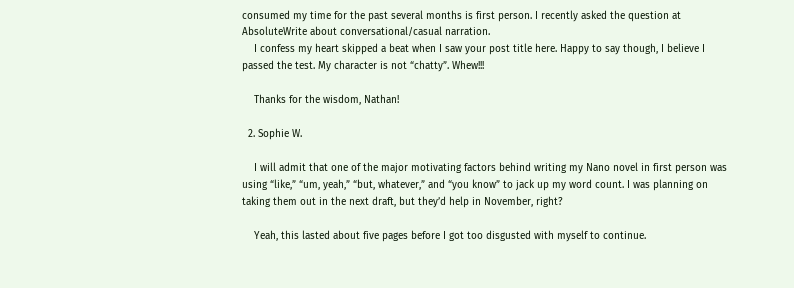consumed my time for the past several months is first person. I recently asked the question at AbsoluteWrite about conversational/casual narration.
    I confess my heart skipped a beat when I saw your post title here. Happy to say though, I believe I passed the test. My character is not “chatty”. Whew!!!

    Thanks for the wisdom, Nathan!

  2. Sophie W.

    I will admit that one of the major motivating factors behind writing my Nano novel in first person was using “like,” “um, yeah,” “but, whatever,” and “you know” to jack up my word count. I was planning on taking them out in the next draft, but they’d help in November, right?

    Yeah, this lasted about five pages before I got too disgusted with myself to continue.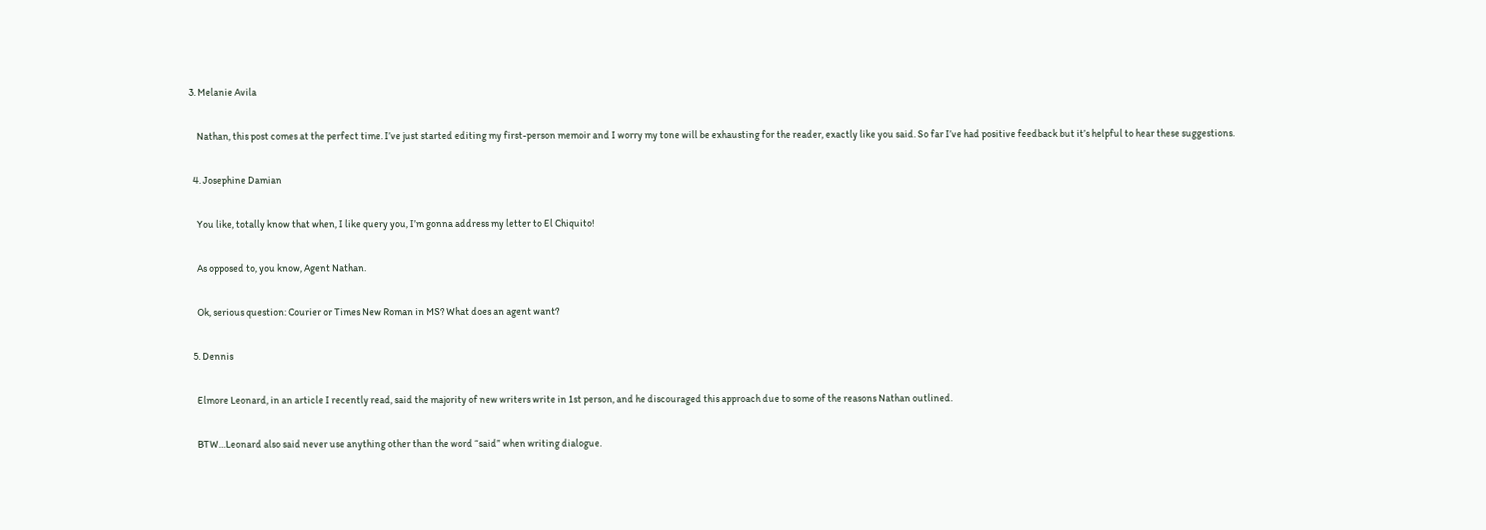3. Melanie Avila

    Nathan, this post comes at the perfect time. I’ve just started editing my first-person memoir and I worry my tone will be exhausting for the reader, exactly like you said. So far I’ve had positive feedback but it’s helpful to hear these suggestions.

  4. Josephine Damian

    You like, totally know that when, I like query you, I’m gonna address my letter to El Chiquito!

    As opposed to, you know, Agent Nathan.

    Ok, serious question: Courier or Times New Roman in MS? What does an agent want?

  5. Dennis

    Elmore Leonard, in an article I recently read, said the majority of new writers write in 1st person, and he discouraged this approach due to some of the reasons Nathan outlined.

    BTW…Leonard also said never use anything other than the word “said” when writing dialogue.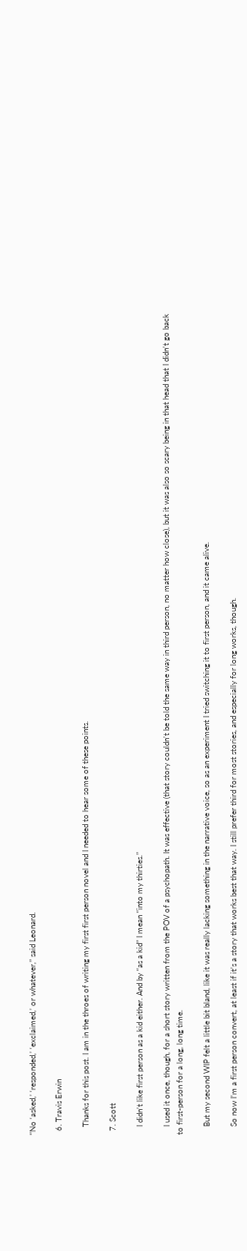“No ‘asked,’ ‘responded,’ ‘exclaimed,’ or whatever,” said Leonard.

  6. Travis Erwin

    Thanks for this post. I am in the throes of writing my first first person novel and I needed to hear some of these points.

  7. Scott

    I didn’t like first person as a kid either. And by “as a kid” I mean “into my thirties.”

    I used it once, though, for a short story written from the POV of a psychopath. It was effective (that story couldn’t be told the same way in third person, no matter how close), but it was also so scary being in that head that I didn’t go back to first-person for a long, long time.

    But my second WIP felt a little bit bland, like it was really lacking something in the narrative voice, so as an experiment I tried switching it to first person, and it came alive.

    So now I’m a first person convert, at least if it’s a story that works best that way. I still prefer third for most stories, and especially for long works, though.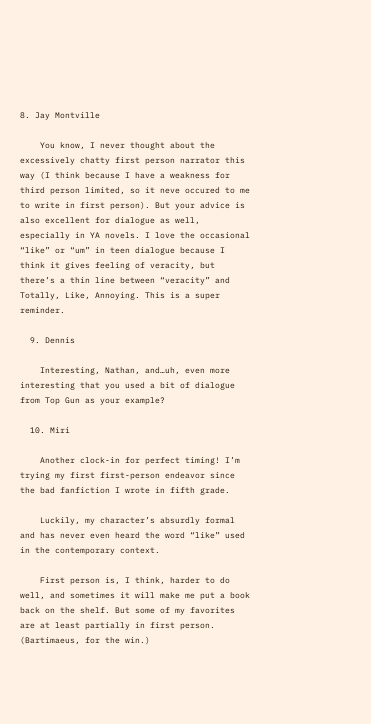8. Jay Montville

    You know, I never thought about the excessively chatty first person narrator this way (I think because I have a weakness for third person limited, so it neve occured to me to write in first person). But your advice is also excellent for dialogue as well, especially in YA novels. I love the occasional “like” or “um” in teen dialogue because I think it gives feeling of veracity, but there’s a thin line between “veracity” and Totally, Like, Annoying. This is a super reminder.

  9. Dennis

    Interesting, Nathan, and…uh, even more interesting that you used a bit of dialogue from Top Gun as your example?

  10. Miri

    Another clock-in for perfect timing! I’m trying my first first-person endeavor since the bad fanfiction I wrote in fifth grade.

    Luckily, my character’s absurdly formal and has never even heard the word “like” used in the contemporary context.

    First person is, I think, harder to do well, and sometimes it will make me put a book back on the shelf. But some of my favorites are at least partially in first person. (Bartimaeus, for the win.)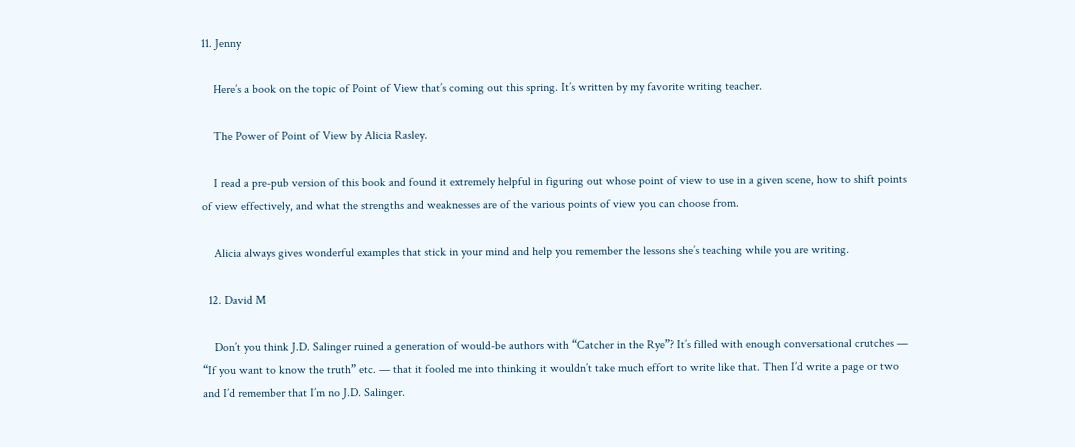11. Jenny

    Here’s a book on the topic of Point of View that’s coming out this spring. It’s written by my favorite writing teacher.

    The Power of Point of View by Alicia Rasley.

    I read a pre-pub version of this book and found it extremely helpful in figuring out whose point of view to use in a given scene, how to shift points of view effectively, and what the strengths and weaknesses are of the various points of view you can choose from.

    Alicia always gives wonderful examples that stick in your mind and help you remember the lessons she’s teaching while you are writing.

  12. David M

    Don’t you think J.D. Salinger ruined a generation of would-be authors with “Catcher in the Rye”? It’s filled with enough conversational crutches — “If you want to know the truth” etc. — that it fooled me into thinking it wouldn’t take much effort to write like that. Then I’d write a page or two and I’d remember that I’m no J.D. Salinger.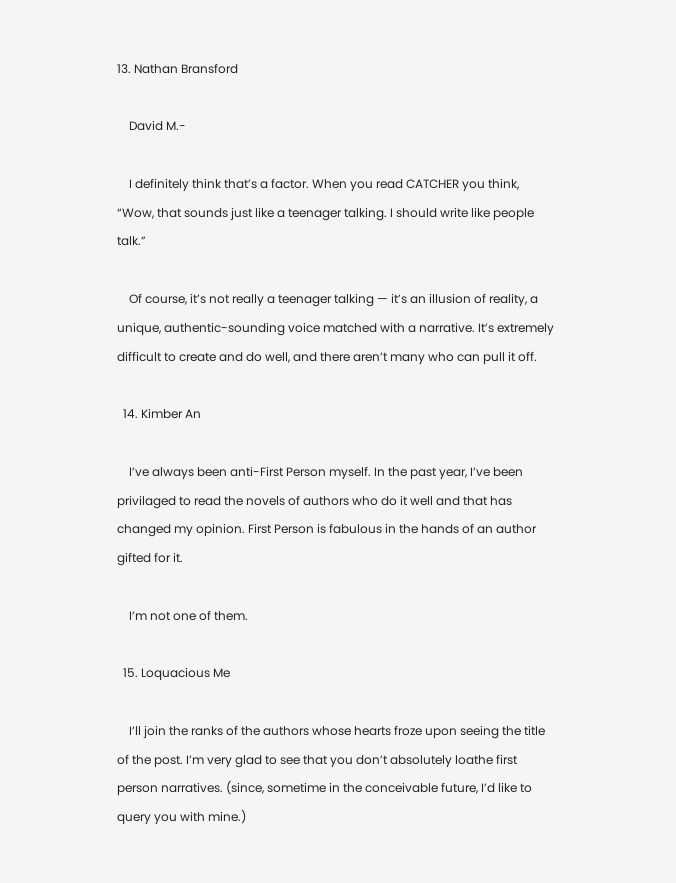13. Nathan Bransford

    David M.-

    I definitely think that’s a factor. When you read CATCHER you think, “Wow, that sounds just like a teenager talking. I should write like people talk.”

    Of course, it’s not really a teenager talking — it’s an illusion of reality, a unique, authentic-sounding voice matched with a narrative. It’s extremely difficult to create and do well, and there aren’t many who can pull it off.

  14. Kimber An

    I’ve always been anti-First Person myself. In the past year, I’ve been privilaged to read the novels of authors who do it well and that has changed my opinion. First Person is fabulous in the hands of an author gifted for it.

    I’m not one of them.

  15. Loquacious Me

    I’ll join the ranks of the authors whose hearts froze upon seeing the title of the post. I’m very glad to see that you don’t absolutely loathe first person narratives. (since, sometime in the conceivable future, I’d like to query you with mine.)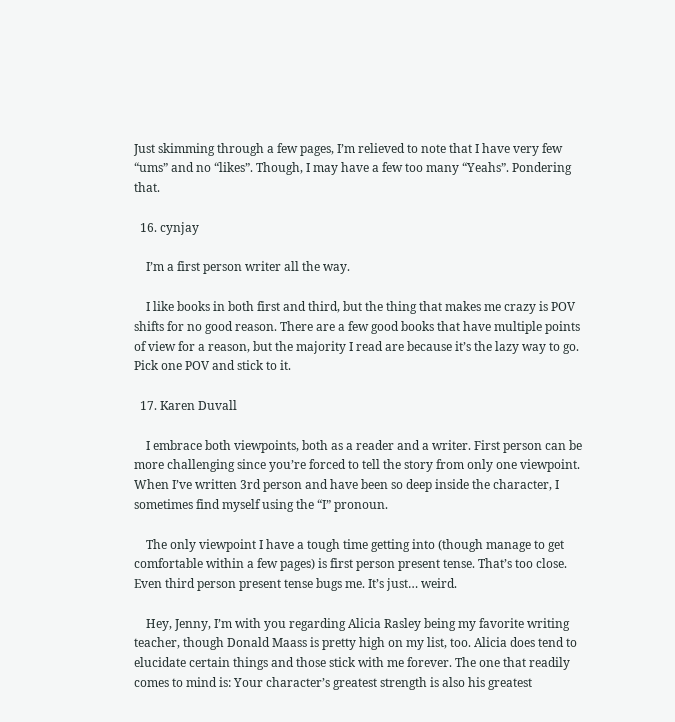Just skimming through a few pages, I’m relieved to note that I have very few “ums” and no “likes”. Though, I may have a few too many “Yeahs”. Pondering that.

  16. cynjay

    I’m a first person writer all the way.

    I like books in both first and third, but the thing that makes me crazy is POV shifts for no good reason. There are a few good books that have multiple points of view for a reason, but the majority I read are because it’s the lazy way to go. Pick one POV and stick to it.

  17. Karen Duvall

    I embrace both viewpoints, both as a reader and a writer. First person can be more challenging since you’re forced to tell the story from only one viewpoint. When I’ve written 3rd person and have been so deep inside the character, I sometimes find myself using the “I” pronoun.

    The only viewpoint I have a tough time getting into (though manage to get comfortable within a few pages) is first person present tense. That’s too close. Even third person present tense bugs me. It’s just… weird.

    Hey, Jenny, I’m with you regarding Alicia Rasley being my favorite writing teacher, though Donald Maass is pretty high on my list, too. Alicia does tend to elucidate certain things and those stick with me forever. The one that readily comes to mind is: Your character’s greatest strength is also his greatest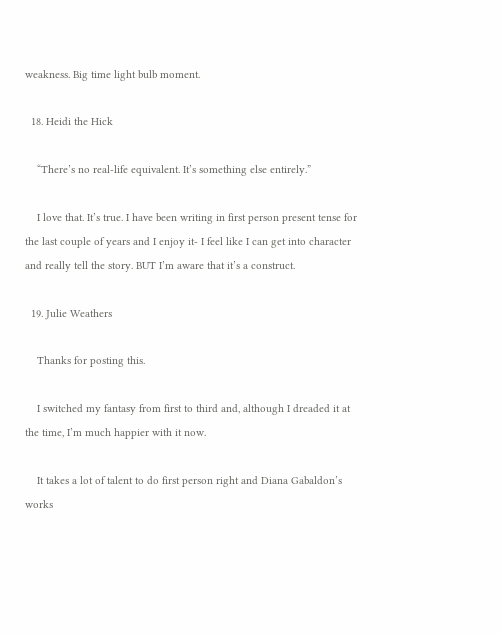weakness. Big time light bulb moment.

  18. Heidi the Hick

    “There’s no real-life equivalent. It’s something else entirely.”

    I love that. It’s true. I have been writing in first person present tense for the last couple of years and I enjoy it- I feel like I can get into character and really tell the story. BUT I’m aware that it’s a construct.

  19. Julie Weathers

    Thanks for posting this.

    I switched my fantasy from first to third and, although I dreaded it at the time, I’m much happier with it now.

    It takes a lot of talent to do first person right and Diana Gabaldon’s works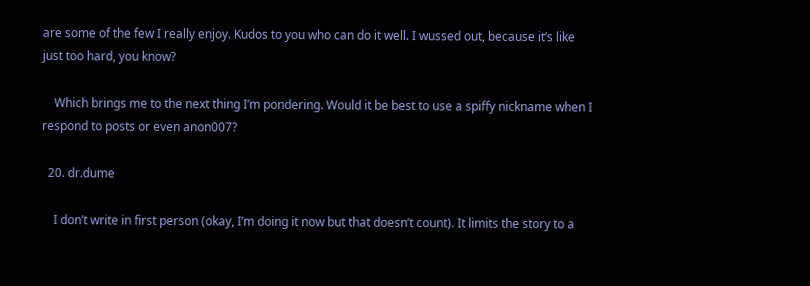are some of the few I really enjoy. Kudos to you who can do it well. I wussed out, because it’s like just too hard, you know?

    Which brings me to the next thing I’m pondering. Would it be best to use a spiffy nickname when I respond to posts or even anon007?

  20. dr.dume

    I don’t write in first person (okay, I’m doing it now but that doesn’t count). It limits the story to a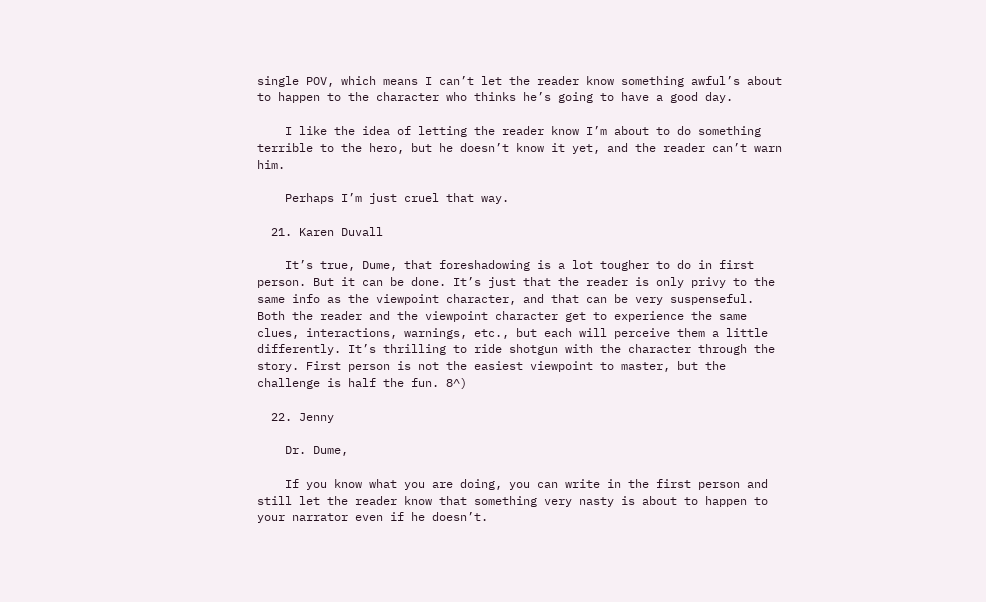single POV, which means I can’t let the reader know something awful’s about to happen to the character who thinks he’s going to have a good day.

    I like the idea of letting the reader know I’m about to do something terrible to the hero, but he doesn’t know it yet, and the reader can’t warn him.

    Perhaps I’m just cruel that way.

  21. Karen Duvall

    It’s true, Dume, that foreshadowing is a lot tougher to do in first person. But it can be done. It’s just that the reader is only privy to the same info as the viewpoint character, and that can be very suspenseful. Both the reader and the viewpoint character get to experience the same clues, interactions, warnings, etc., but each will perceive them a little differently. It’s thrilling to ride shotgun with the character through the story. First person is not the easiest viewpoint to master, but the challenge is half the fun. 8^)

  22. Jenny

    Dr. Dume,

    If you know what you are doing, you can write in the first person and still let the reader know that something very nasty is about to happen to your narrator even if he doesn’t.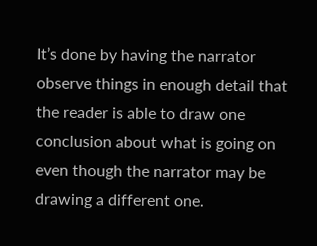It’s done by having the narrator observe things in enough detail that the reader is able to draw one conclusion about what is going on even though the narrator may be drawing a different one.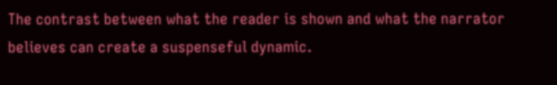The contrast between what the reader is shown and what the narrator believes can create a suspenseful dynamic.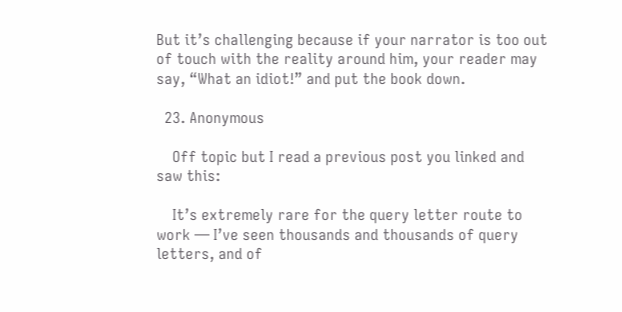But it’s challenging because if your narrator is too out of touch with the reality around him, your reader may say, “What an idiot!” and put the book down.

  23. Anonymous

    Off topic but I read a previous post you linked and saw this:

    It’s extremely rare for the query letter route to work — I’ve seen thousands and thousands of query letters, and of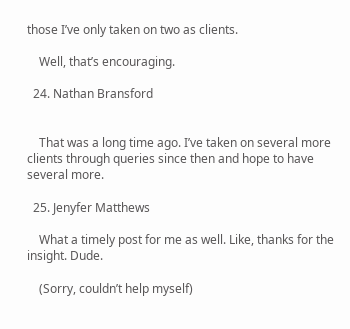those I’ve only taken on two as clients.

    Well, that’s encouraging.

  24. Nathan Bransford


    That was a long time ago. I’ve taken on several more clients through queries since then and hope to have several more.

  25. Jenyfer Matthews

    What a timely post for me as well. Like, thanks for the insight. Dude.

    (Sorry, couldn’t help myself)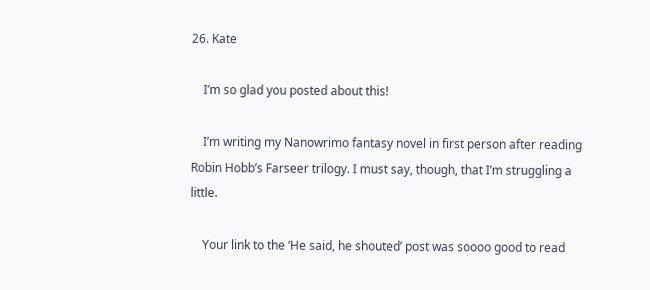26. Kate

    I’m so glad you posted about this!

    I’m writing my Nanowrimo fantasy novel in first person after reading Robin Hobb’s Farseer trilogy. I must say, though, that I’m struggling a little.

    Your link to the ‘He said, he shouted’ post was soooo good to read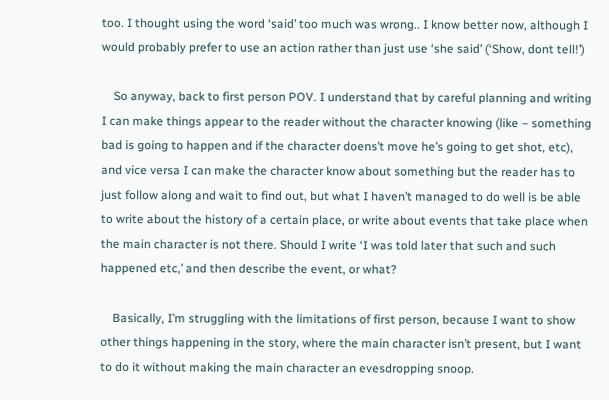too. I thought using the word ‘said’ too much was wrong.. I know better now, although I would probably prefer to use an action rather than just use ‘she said’ (‘Show, dont tell!’)

    So anyway, back to first person POV. I understand that by careful planning and writing I can make things appear to the reader without the character knowing (like – something bad is going to happen and if the character doens’t move he’s going to get shot, etc), and vice versa I can make the character know about something but the reader has to just follow along and wait to find out, but what I haven’t managed to do well is be able to write about the history of a certain place, or write about events that take place when the main character is not there. Should I write ‘I was told later that such and such happened etc,’ and then describe the event, or what?

    Basically, I’m struggling with the limitations of first person, because I want to show other things happening in the story, where the main character isn’t present, but I want to do it without making the main character an evesdropping snoop.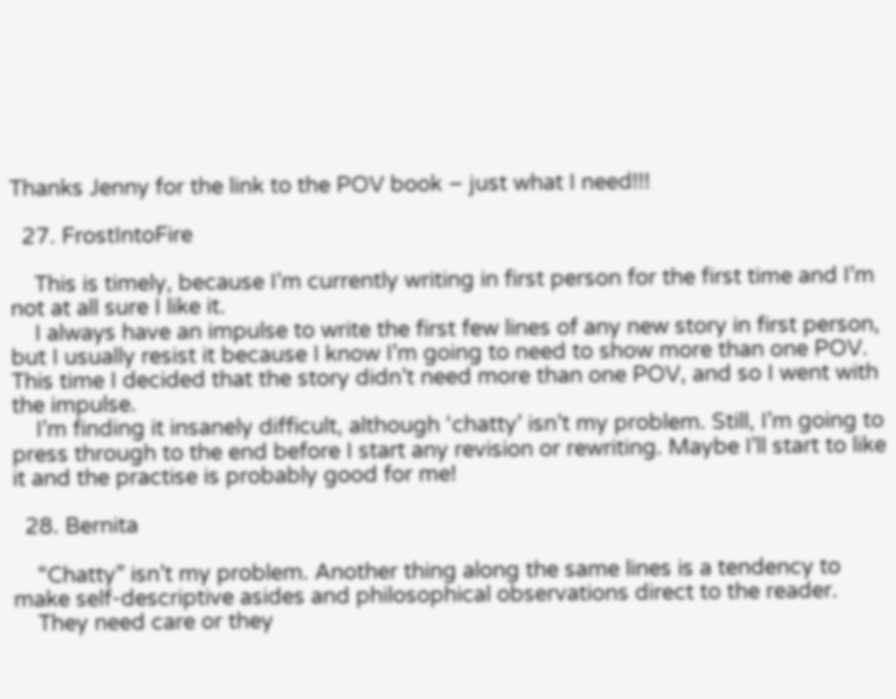Thanks Jenny for the link to the POV book – just what I need!!!

  27. FrostIntoFire

    This is timely, because I’m currently writing in first person for the first time and I’m not at all sure I like it.
    I always have an impulse to write the first few lines of any new story in first person, but I usually resist it because I know I’m going to need to show more than one POV. This time I decided that the story didn’t need more than one POV, and so I went with the impulse.
    I’m finding it insanely difficult, although ‘chatty’ isn’t my problem. Still, I’m going to press through to the end before I start any revision or rewriting. Maybe I’ll start to like it and the practise is probably good for me!

  28. Bernita

    “Chatty” isn’t my problem. Another thing along the same lines is a tendency to make self-descriptive asides and philosophical observations direct to the reader.
    They need care or they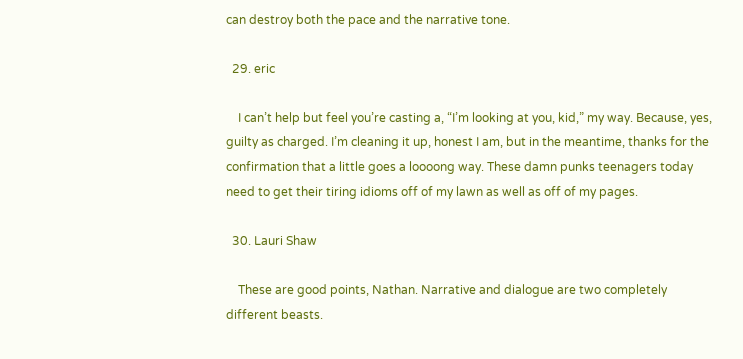can destroy both the pace and the narrative tone.

  29. eric

    I can’t help but feel you’re casting a, “I’m looking at you, kid,” my way. Because, yes, guilty as charged. I’m cleaning it up, honest I am, but in the meantime, thanks for the confirmation that a little goes a loooong way. These damn punks teenagers today need to get their tiring idioms off of my lawn as well as off of my pages.

  30. Lauri Shaw

    These are good points, Nathan. Narrative and dialogue are two completely different beasts.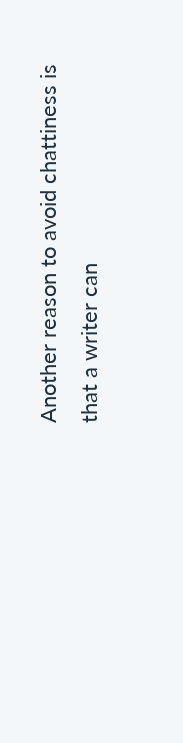Another reason to avoid chattiness is that a writer can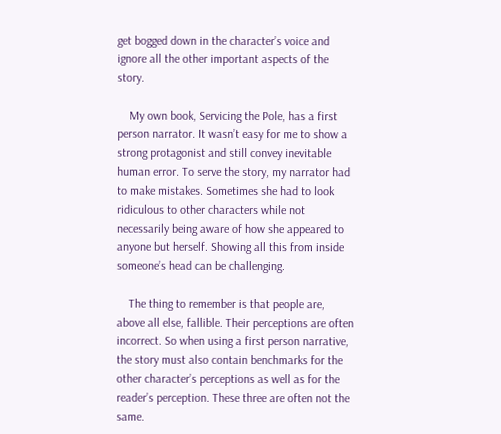get bogged down in the character’s voice and ignore all the other important aspects of the story.

    My own book, Servicing the Pole, has a first person narrator. It wasn’t easy for me to show a strong protagonist and still convey inevitable human error. To serve the story, my narrator had to make mistakes. Sometimes she had to look ridiculous to other characters while not necessarily being aware of how she appeared to anyone but herself. Showing all this from inside someone’s head can be challenging.

    The thing to remember is that people are, above all else, fallible. Their perceptions are often incorrect. So when using a first person narrative, the story must also contain benchmarks for the other character’s perceptions as well as for the reader’s perception. These three are often not the same.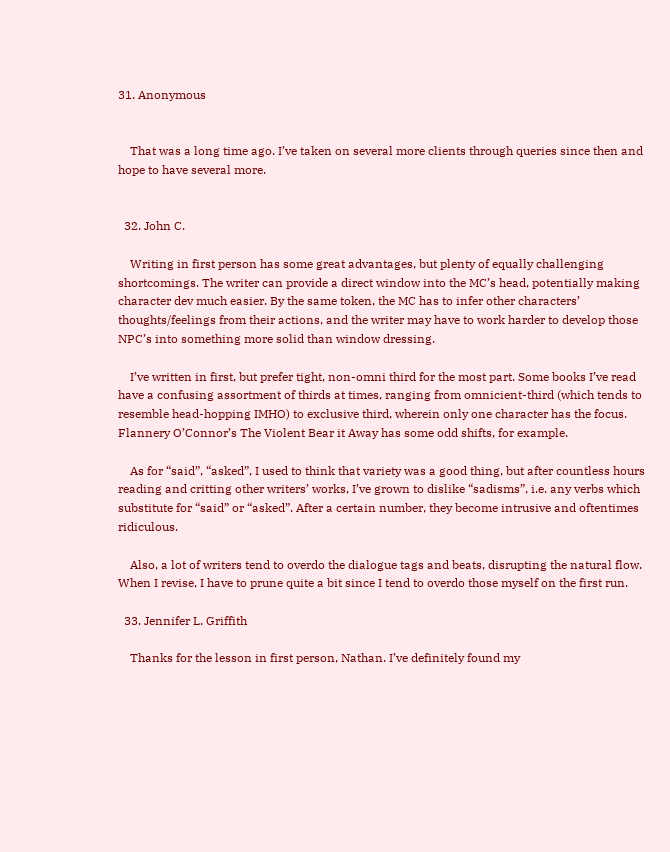31. Anonymous


    That was a long time ago. I’ve taken on several more clients through queries since then and hope to have several more.


  32. John C.

    Writing in first person has some great advantages, but plenty of equally challenging shortcomings. The writer can provide a direct window into the MC’s head, potentially making character dev much easier. By the same token, the MC has to infer other characters’ thoughts/feelings from their actions, and the writer may have to work harder to develop those NPC’s into something more solid than window dressing.

    I’ve written in first, but prefer tight, non-omni third for the most part. Some books I’ve read have a confusing assortment of thirds at times, ranging from omnicient-third (which tends to resemble head-hopping IMHO) to exclusive third, wherein only one character has the focus. Flannery O’Connor’s The Violent Bear it Away has some odd shifts, for example.

    As for “said”, “asked”, I used to think that variety was a good thing, but after countless hours reading and critting other writers’ works, I’ve grown to dislike “sadisms”, i.e. any verbs which substitute for “said” or “asked”. After a certain number, they become intrusive and oftentimes ridiculous.

    Also, a lot of writers tend to overdo the dialogue tags and beats, disrupting the natural flow. When I revise, I have to prune quite a bit since I tend to overdo those myself on the first run.

  33. Jennifer L. Griffith

    Thanks for the lesson in first person, Nathan. I’ve definitely found my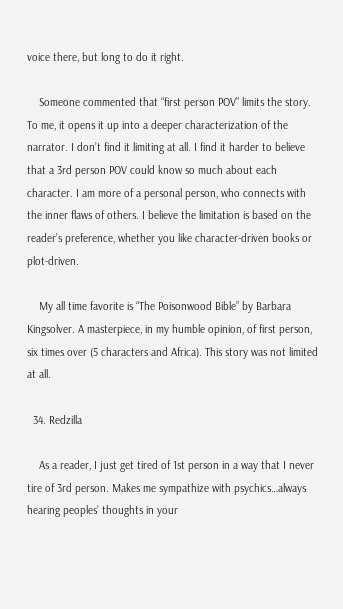voice there, but long to do it right.

    Someone commented that “first person POV” limits the story. To me, it opens it up into a deeper characterization of the narrator. I don’t find it limiting at all. I find it harder to believe that a 3rd person POV could know so much about each character. I am more of a personal person, who connects with the inner flaws of others. I believe the limitation is based on the reader’s preference, whether you like character-driven books or plot-driven.

    My all time favorite is “The Poisonwood Bible” by Barbara Kingsolver. A masterpiece, in my humble opinion, of first person, six times over (5 characters and Africa). This story was not limited at all.

  34. Redzilla

    As a reader, I just get tired of 1st person in a way that I never tire of 3rd person. Makes me sympathize with psychics…always hearing peoples’ thoughts in your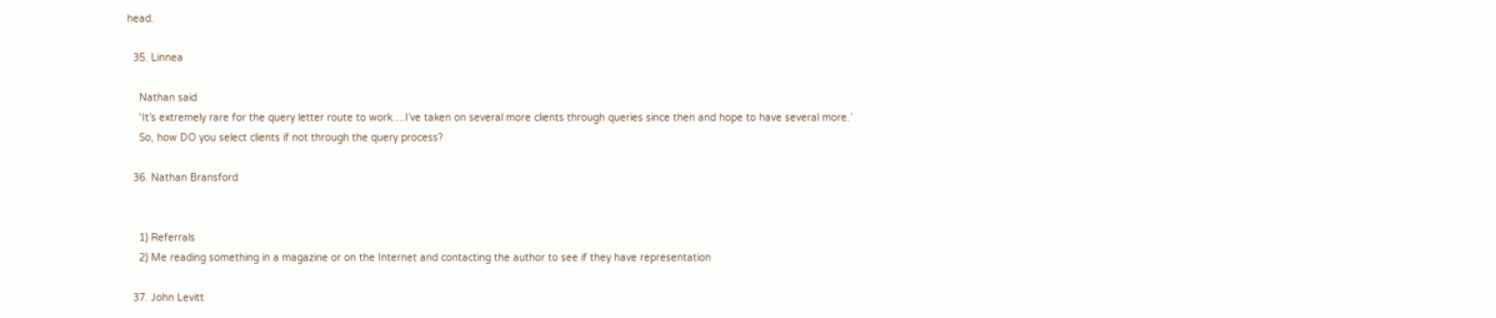head.

  35. Linnea

    Nathan said
    ‘It’s extremely rare for the query letter route to work….I’ve taken on several more clients through queries since then and hope to have several more.’
    So, how DO you select clients if not through the query process?

  36. Nathan Bransford


    1) Referrals
    2) Me reading something in a magazine or on the Internet and contacting the author to see if they have representation

  37. John Levitt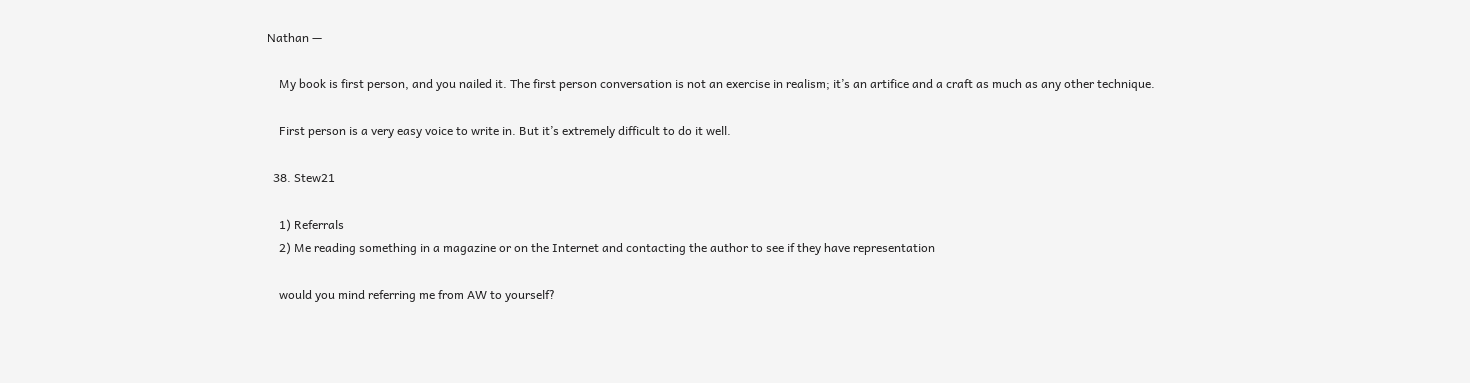Nathan —

    My book is first person, and you nailed it. The first person conversation is not an exercise in realism; it’s an artifice and a craft as much as any other technique.

    First person is a very easy voice to write in. But it’s extremely difficult to do it well.

  38. Stew21

    1) Referrals
    2) Me reading something in a magazine or on the Internet and contacting the author to see if they have representation

    would you mind referring me from AW to yourself?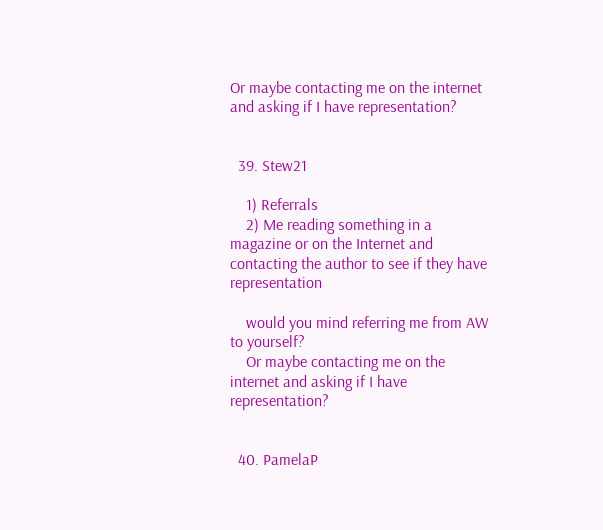Or maybe contacting me on the internet and asking if I have representation?


  39. Stew21

    1) Referrals
    2) Me reading something in a magazine or on the Internet and contacting the author to see if they have representation

    would you mind referring me from AW to yourself?
    Or maybe contacting me on the internet and asking if I have representation?


  40. PamelaP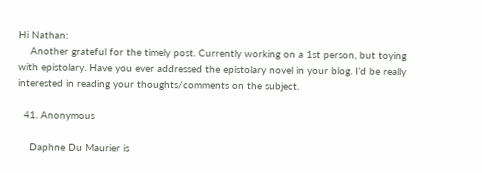Hi Nathan:
    Another grateful for the timely post. Currently working on a 1st person, but toying with epistolary. Have you ever addressed the epistolary novel in your blog. I’d be really interested in reading your thoughts/comments on the subject.

  41. Anonymous

    Daphne Du Maurier is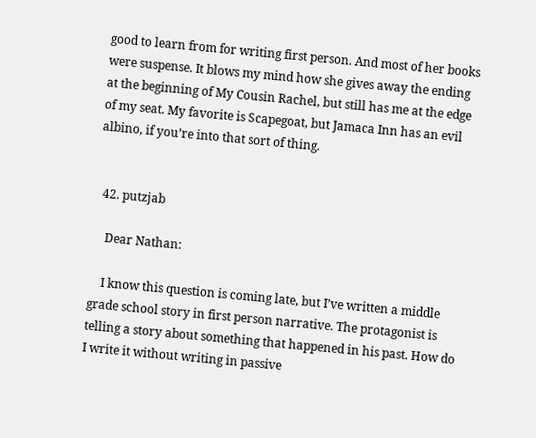good to learn from for writing first person. And most of her books were suspense. It blows my mind how she gives away the ending at the beginning of My Cousin Rachel, but still has me at the edge of my seat. My favorite is Scapegoat, but Jamaca Inn has an evil albino, if you’re into that sort of thing.


  42. putzjab

    Dear Nathan:

    I know this question is coming late, but I’ve written a middle grade school story in first person narrative. The protagonist is telling a story about something that happened in his past. How do I write it without writing in passive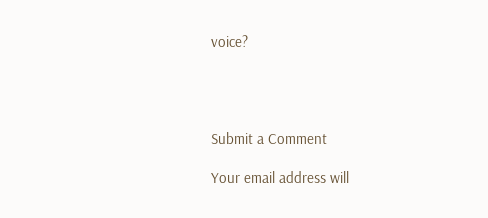voice?




Submit a Comment

Your email address will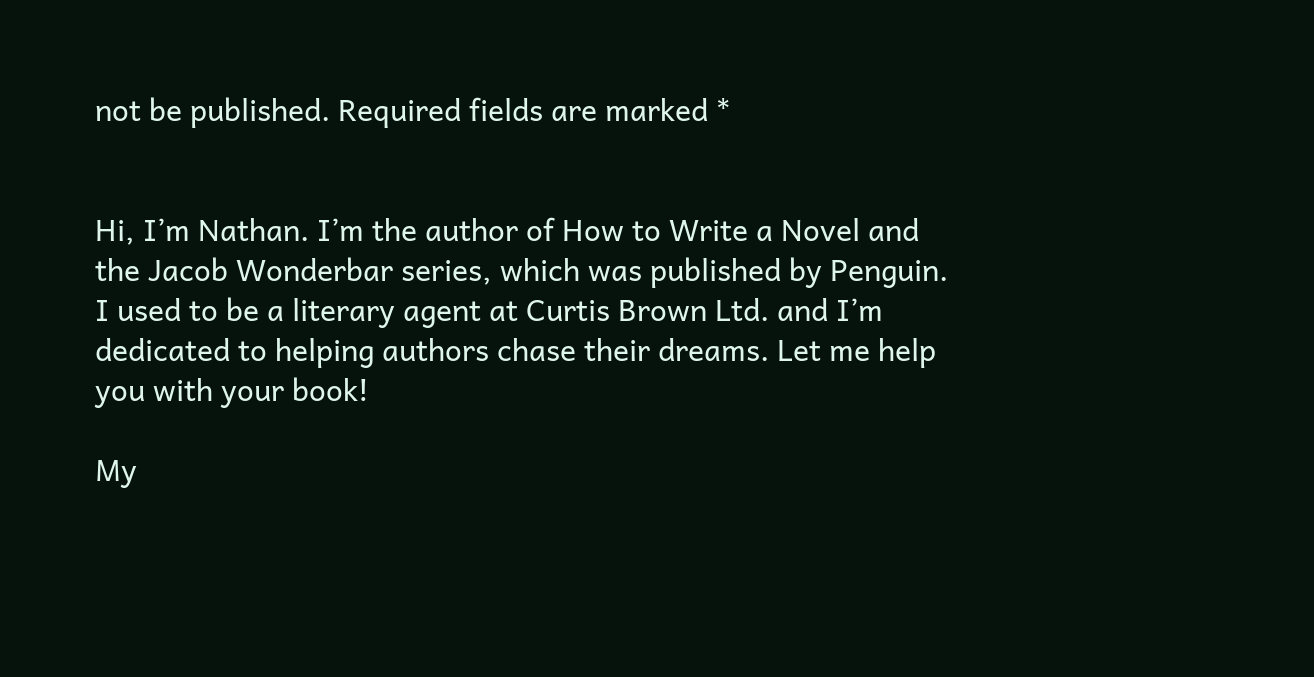not be published. Required fields are marked *


Hi, I’m Nathan. I’m the author of How to Write a Novel and the Jacob Wonderbar series, which was published by Penguin. I used to be a literary agent at Curtis Brown Ltd. and I’m dedicated to helping authors chase their dreams. Let me help you with your book!

My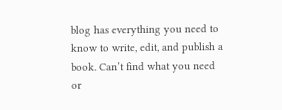blog has everything you need to know to write, edit, and publish a book. Can’t find what you need or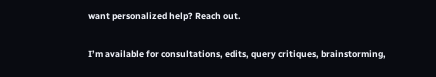want personalized help? Reach out.


I’m available for consultations, edits, query critiques, brainstorming,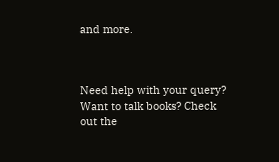and more.



Need help with your query? Want to talk books? Check out the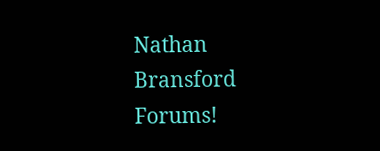Nathan Bransford Forums!